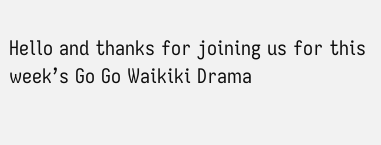Hello and thanks for joining us for this week’s Go Go Waikiki Drama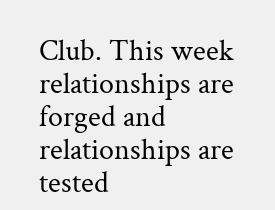Club. This week relationships are forged and relationships are tested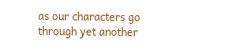as our characters go through yet another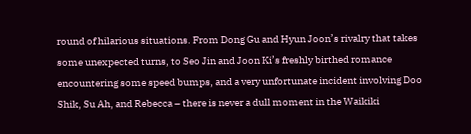round of hilarious situations. From Dong Gu and Hyun Joon’s rivalry that takes some unexpected turns, to Seo Jin and Joon Ki’s freshly birthed romance encountering some speed bumps, and a very unfortunate incident involving Doo Shik, Su Ah, and Rebecca – there is never a dull moment in the Waikiki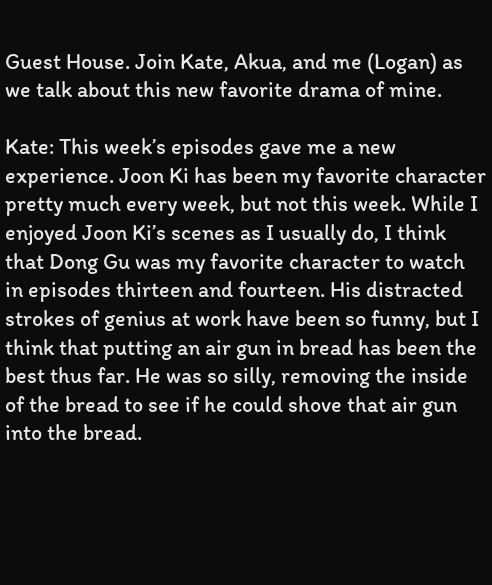Guest House. Join Kate, Akua, and me (Logan) as we talk about this new favorite drama of mine.

Kate: This week’s episodes gave me a new experience. Joon Ki has been my favorite character pretty much every week, but not this week. While I enjoyed Joon Ki’s scenes as I usually do, I think that Dong Gu was my favorite character to watch in episodes thirteen and fourteen. His distracted strokes of genius at work have been so funny, but I think that putting an air gun in bread has been the best thus far. He was so silly, removing the inside of the bread to see if he could shove that air gun into the bread.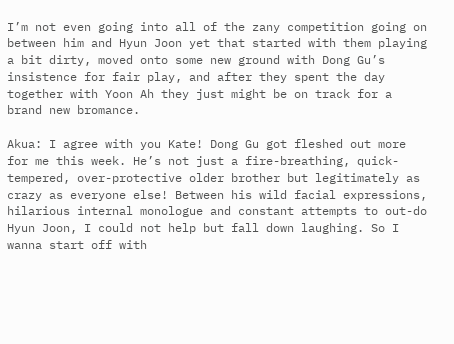I’m not even going into all of the zany competition going on between him and Hyun Joon yet that started with them playing a bit dirty, moved onto some new ground with Dong Gu’s insistence for fair play, and after they spent the day together with Yoon Ah they just might be on track for a brand new bromance.

Akua: I agree with you Kate! Dong Gu got fleshed out more for me this week. He’s not just a fire-breathing, quick-tempered, over-protective older brother but legitimately as crazy as everyone else! Between his wild facial expressions, hilarious internal monologue and constant attempts to out-do Hyun Joon, I could not help but fall down laughing. So I wanna start off with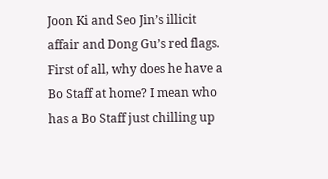Joon Ki and Seo Jin’s illicit affair and Dong Gu’s red flags. First of all, why does he have a Bo Staff at home? I mean who has a Bo Staff just chilling up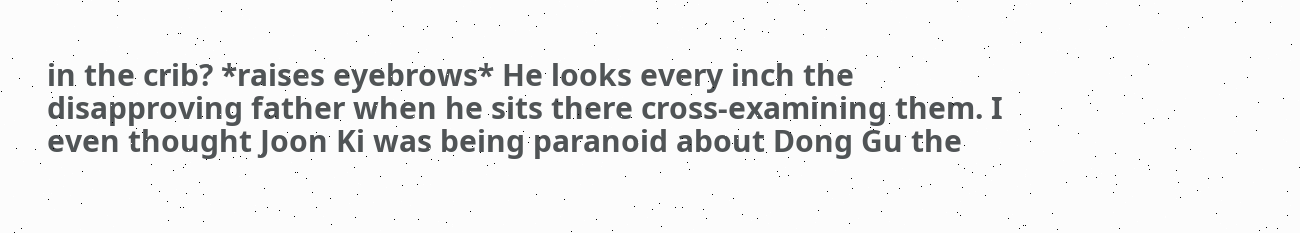in the crib? *raises eyebrows* He looks every inch the disapproving father when he sits there cross-examining them. I even thought Joon Ki was being paranoid about Dong Gu the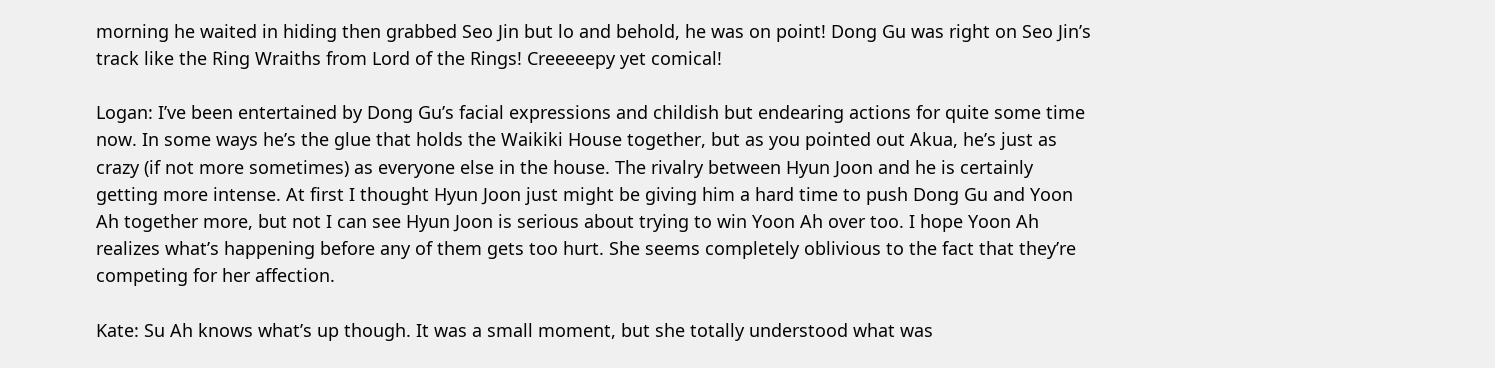morning he waited in hiding then grabbed Seo Jin but lo and behold, he was on point! Dong Gu was right on Seo Jin’s track like the Ring Wraiths from Lord of the Rings! Creeeeepy yet comical!

Logan: I’ve been entertained by Dong Gu’s facial expressions and childish but endearing actions for quite some time now. In some ways he’s the glue that holds the Waikiki House together, but as you pointed out Akua, he’s just as crazy (if not more sometimes) as everyone else in the house. The rivalry between Hyun Joon and he is certainly getting more intense. At first I thought Hyun Joon just might be giving him a hard time to push Dong Gu and Yoon Ah together more, but not I can see Hyun Joon is serious about trying to win Yoon Ah over too. I hope Yoon Ah realizes what’s happening before any of them gets too hurt. She seems completely oblivious to the fact that they’re competing for her affection.

Kate: Su Ah knows what’s up though. It was a small moment, but she totally understood what was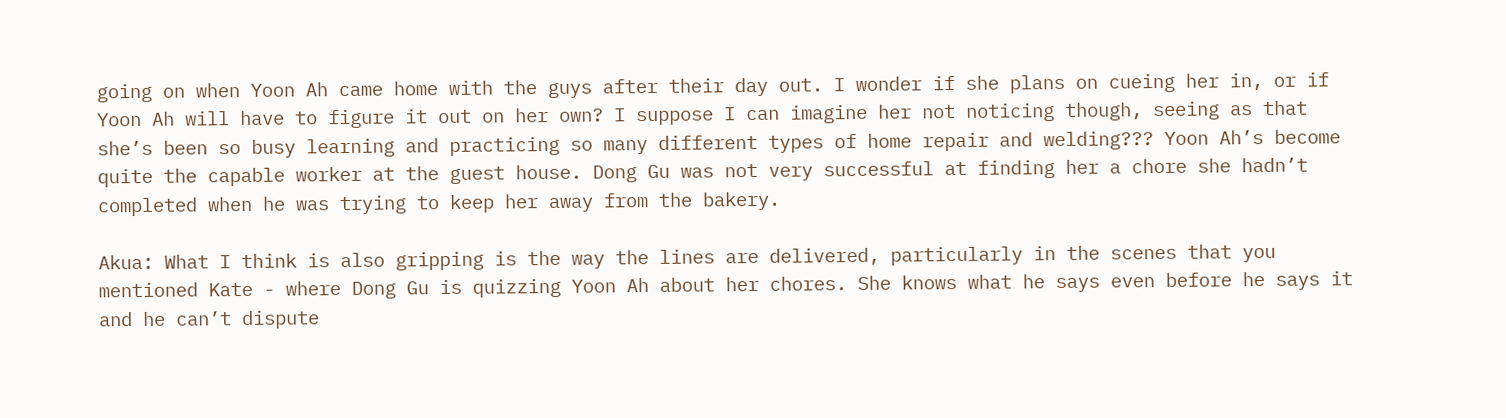going on when Yoon Ah came home with the guys after their day out. I wonder if she plans on cueing her in, or if Yoon Ah will have to figure it out on her own? I suppose I can imagine her not noticing though, seeing as that she’s been so busy learning and practicing so many different types of home repair and welding??? Yoon Ah’s become quite the capable worker at the guest house. Dong Gu was not very successful at finding her a chore she hadn’t completed when he was trying to keep her away from the bakery.

Akua: What I think is also gripping is the way the lines are delivered, particularly in the scenes that you mentioned Kate - where Dong Gu is quizzing Yoon Ah about her chores. She knows what he says even before he says it and he can’t dispute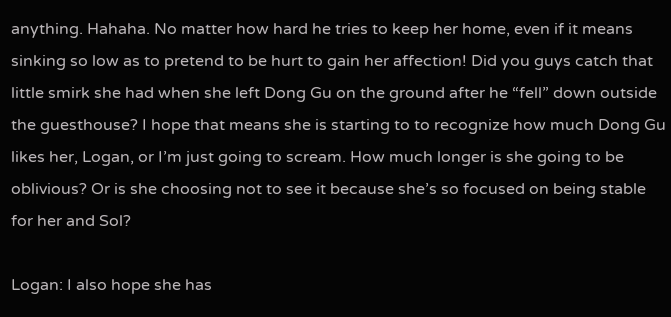anything. Hahaha. No matter how hard he tries to keep her home, even if it means sinking so low as to pretend to be hurt to gain her affection! Did you guys catch that little smirk she had when she left Dong Gu on the ground after he “fell” down outside the guesthouse? I hope that means she is starting to to recognize how much Dong Gu likes her, Logan, or I’m just going to scream. How much longer is she going to be oblivious? Or is she choosing not to see it because she’s so focused on being stable for her and Sol?

Logan: I also hope she has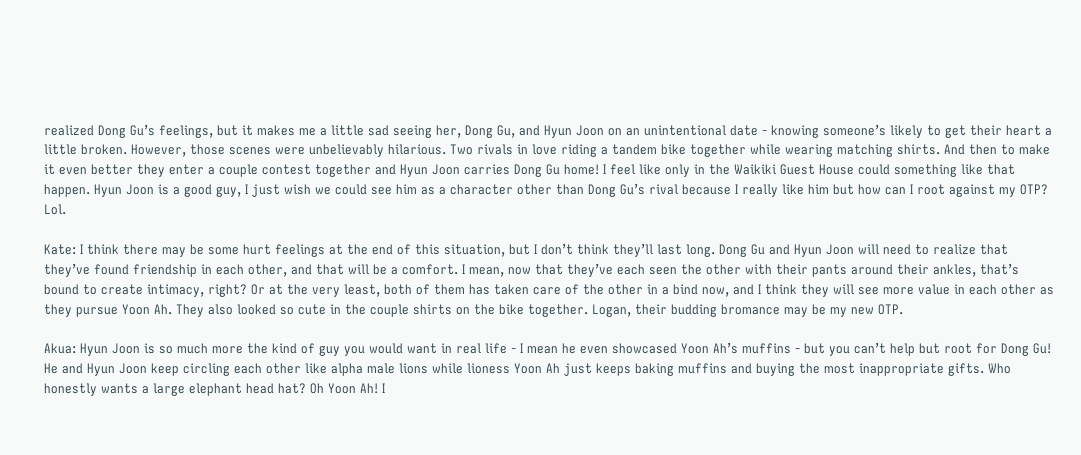realized Dong Gu’s feelings, but it makes me a little sad seeing her, Dong Gu, and Hyun Joon on an unintentional date - knowing someone’s likely to get their heart a little broken. However, those scenes were unbelievably hilarious. Two rivals in love riding a tandem bike together while wearing matching shirts. And then to make it even better they enter a couple contest together and Hyun Joon carries Dong Gu home! I feel like only in the Waikiki Guest House could something like that happen. Hyun Joon is a good guy, I just wish we could see him as a character other than Dong Gu’s rival because I really like him but how can I root against my OTP? Lol.

Kate: I think there may be some hurt feelings at the end of this situation, but I don’t think they’ll last long. Dong Gu and Hyun Joon will need to realize that they’ve found friendship in each other, and that will be a comfort. I mean, now that they’ve each seen the other with their pants around their ankles, that’s bound to create intimacy, right? Or at the very least, both of them has taken care of the other in a bind now, and I think they will see more value in each other as they pursue Yoon Ah. They also looked so cute in the couple shirts on the bike together. Logan, their budding bromance may be my new OTP.

Akua: Hyun Joon is so much more the kind of guy you would want in real life - I mean he even showcased Yoon Ah’s muffins - but you can’t help but root for Dong Gu! He and Hyun Joon keep circling each other like alpha male lions while lioness Yoon Ah just keeps baking muffins and buying the most inappropriate gifts. Who honestly wants a large elephant head hat? Oh Yoon Ah! I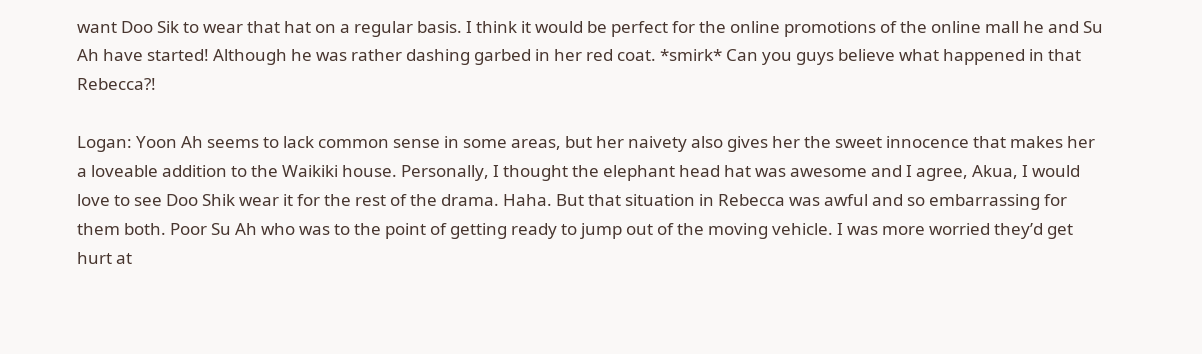want Doo Sik to wear that hat on a regular basis. I think it would be perfect for the online promotions of the online mall he and Su Ah have started! Although he was rather dashing garbed in her red coat. *smirk* Can you guys believe what happened in that Rebecca?!

Logan: Yoon Ah seems to lack common sense in some areas, but her naivety also gives her the sweet innocence that makes her a loveable addition to the Waikiki house. Personally, I thought the elephant head hat was awesome and I agree, Akua, I would love to see Doo Shik wear it for the rest of the drama. Haha. But that situation in Rebecca was awful and so embarrassing for them both. Poor Su Ah who was to the point of getting ready to jump out of the moving vehicle. I was more worried they’d get hurt at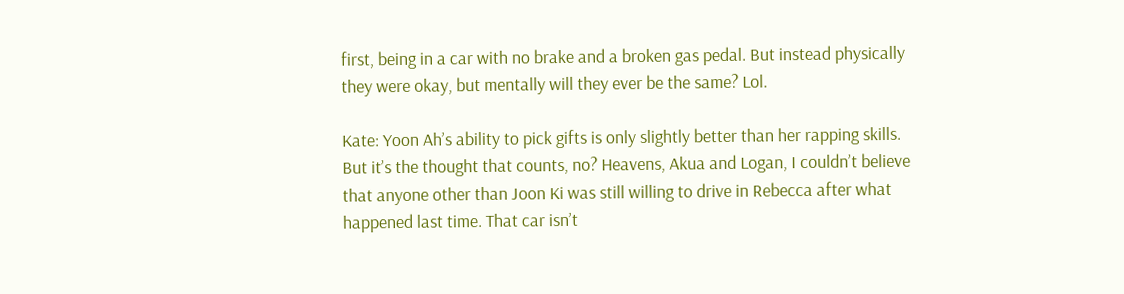first, being in a car with no brake and a broken gas pedal. But instead physically they were okay, but mentally will they ever be the same? Lol.

Kate: Yoon Ah’s ability to pick gifts is only slightly better than her rapping skills. But it’s the thought that counts, no? Heavens, Akua and Logan, I couldn’t believe that anyone other than Joon Ki was still willing to drive in Rebecca after what happened last time. That car isn’t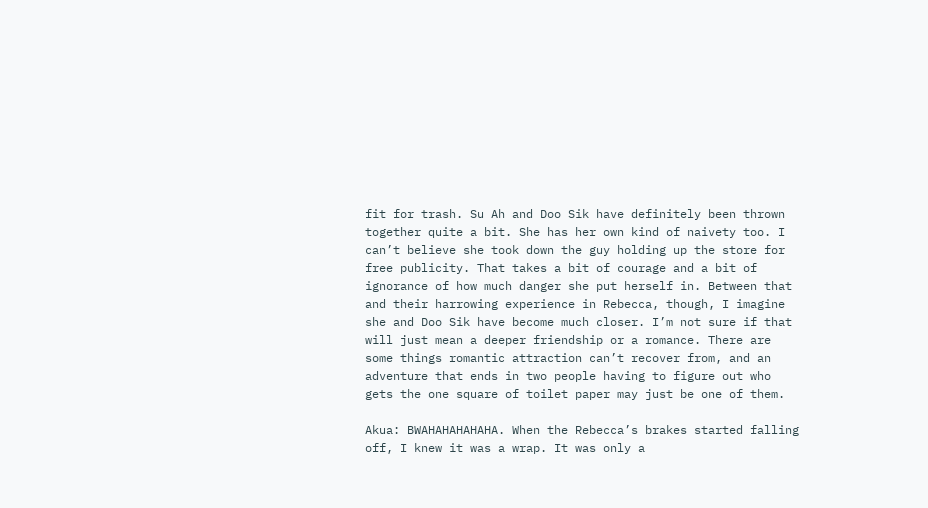fit for trash. Su Ah and Doo Sik have definitely been thrown together quite a bit. She has her own kind of naivety too. I can’t believe she took down the guy holding up the store for free publicity. That takes a bit of courage and a bit of ignorance of how much danger she put herself in. Between that and their harrowing experience in Rebecca, though, I imagine she and Doo Sik have become much closer. I’m not sure if that will just mean a deeper friendship or a romance. There are some things romantic attraction can’t recover from, and an adventure that ends in two people having to figure out who gets the one square of toilet paper may just be one of them.

Akua: BWAHAHAHAHAHA. When the Rebecca’s brakes started falling off, I knew it was a wrap. It was only a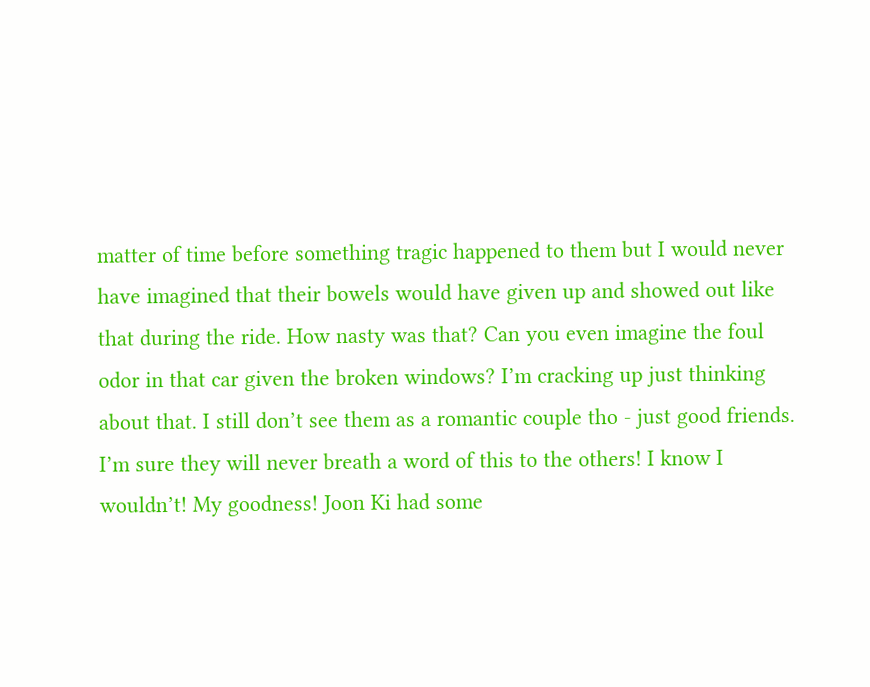matter of time before something tragic happened to them but I would never have imagined that their bowels would have given up and showed out like that during the ride. How nasty was that? Can you even imagine the foul odor in that car given the broken windows? I’m cracking up just thinking about that. I still don’t see them as a romantic couple tho - just good friends. I’m sure they will never breath a word of this to the others! I know I wouldn’t! My goodness! Joon Ki had some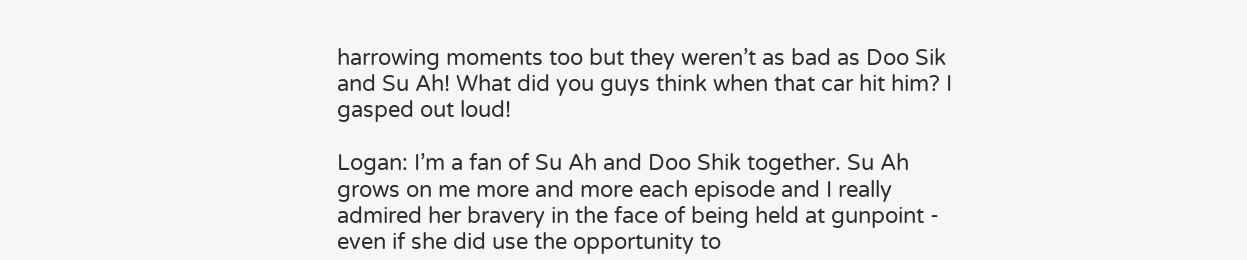harrowing moments too but they weren’t as bad as Doo Sik and Su Ah! What did you guys think when that car hit him? I gasped out loud!

Logan: I’m a fan of Su Ah and Doo Shik together. Su Ah grows on me more and more each episode and I really admired her bravery in the face of being held at gunpoint - even if she did use the opportunity to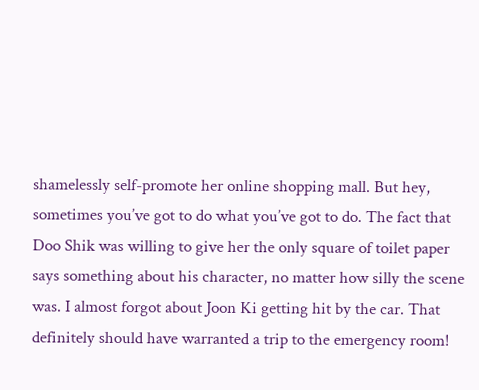shamelessly self-promote her online shopping mall. But hey, sometimes you’ve got to do what you’ve got to do. The fact that Doo Shik was willing to give her the only square of toilet paper says something about his character, no matter how silly the scene was. I almost forgot about Joon Ki getting hit by the car. That definitely should have warranted a trip to the emergency room!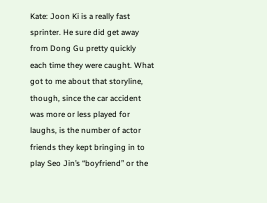Kate: Joon Ki is a really fast sprinter. He sure did get away from Dong Gu pretty quickly each time they were caught. What got to me about that storyline, though, since the car accident was more or less played for laughs, is the number of actor friends they kept bringing in to play Seo Jin’s “boyfriend” or the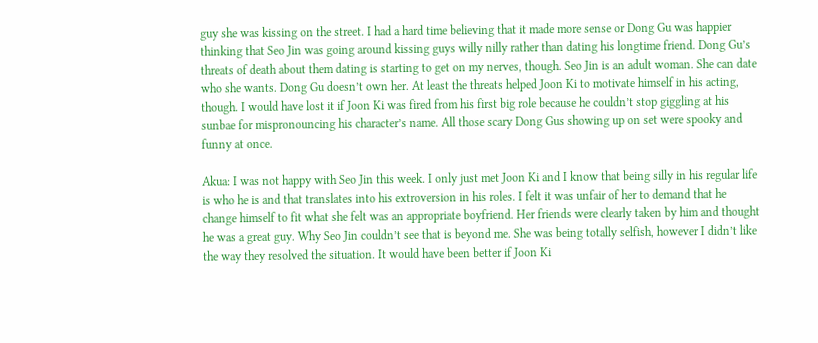guy she was kissing on the street. I had a hard time believing that it made more sense or Dong Gu was happier thinking that Seo Jin was going around kissing guys willy nilly rather than dating his longtime friend. Dong Gu’s threats of death about them dating is starting to get on my nerves, though. Seo Jin is an adult woman. She can date who she wants. Dong Gu doesn’t own her. At least the threats helped Joon Ki to motivate himself in his acting, though. I would have lost it if Joon Ki was fired from his first big role because he couldn’t stop giggling at his sunbae for mispronouncing his character’s name. All those scary Dong Gus showing up on set were spooky and funny at once.

Akua: I was not happy with Seo Jin this week. I only just met Joon Ki and I know that being silly in his regular life is who he is and that translates into his extroversion in his roles. I felt it was unfair of her to demand that he change himself to fit what she felt was an appropriate boyfriend. Her friends were clearly taken by him and thought he was a great guy. Why Seo Jin couldn’t see that is beyond me. She was being totally selfish, however I didn’t like the way they resolved the situation. It would have been better if Joon Ki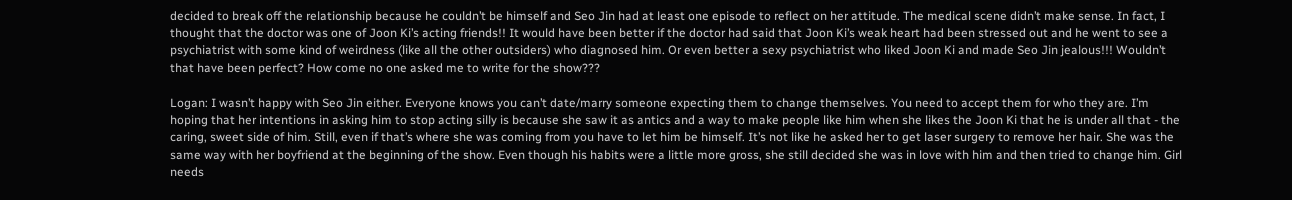decided to break off the relationship because he couldn’t be himself and Seo Jin had at least one episode to reflect on her attitude. The medical scene didn’t make sense. In fact, I thought that the doctor was one of Joon Ki’s acting friends!! It would have been better if the doctor had said that Joon Ki’s weak heart had been stressed out and he went to see a psychiatrist with some kind of weirdness (like all the other outsiders) who diagnosed him. Or even better a sexy psychiatrist who liked Joon Ki and made Seo Jin jealous!!! Wouldn’t that have been perfect? How come no one asked me to write for the show???

Logan: I wasn’t happy with Seo Jin either. Everyone knows you can’t date/marry someone expecting them to change themselves. You need to accept them for who they are. I’m hoping that her intentions in asking him to stop acting silly is because she saw it as antics and a way to make people like him when she likes the Joon Ki that he is under all that - the caring, sweet side of him. Still, even if that’s where she was coming from you have to let him be himself. It’s not like he asked her to get laser surgery to remove her hair. She was the same way with her boyfriend at the beginning of the show. Even though his habits were a little more gross, she still decided she was in love with him and then tried to change him. Girl needs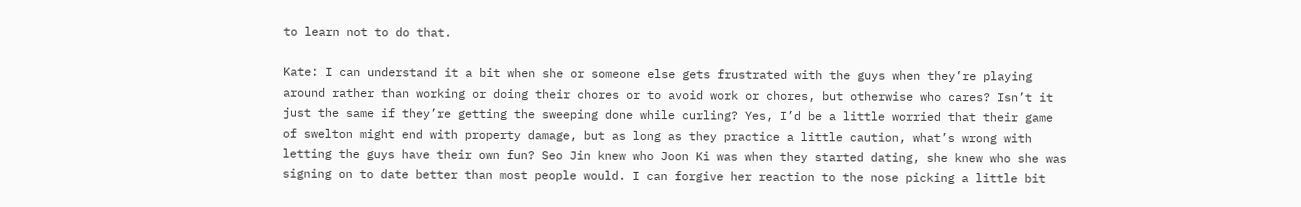to learn not to do that.

Kate: I can understand it a bit when she or someone else gets frustrated with the guys when they’re playing around rather than working or doing their chores or to avoid work or chores, but otherwise who cares? Isn’t it just the same if they’re getting the sweeping done while curling? Yes, I’d be a little worried that their game of swelton might end with property damage, but as long as they practice a little caution, what’s wrong with letting the guys have their own fun? Seo Jin knew who Joon Ki was when they started dating, she knew who she was signing on to date better than most people would. I can forgive her reaction to the nose picking a little bit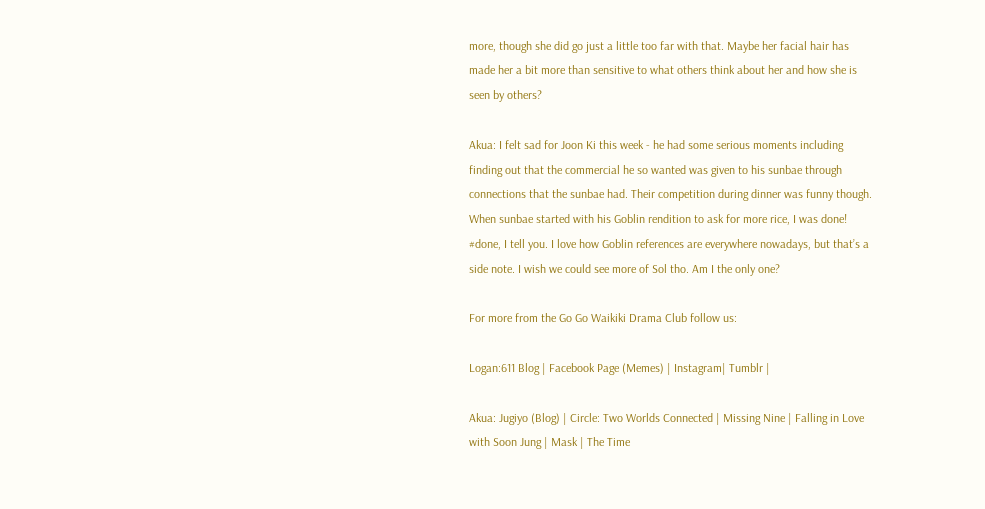more, though she did go just a little too far with that. Maybe her facial hair has made her a bit more than sensitive to what others think about her and how she is seen by others?

Akua: I felt sad for Joon Ki this week - he had some serious moments including finding out that the commercial he so wanted was given to his sunbae through connections that the sunbae had. Their competition during dinner was funny though. When sunbae started with his Goblin rendition to ask for more rice, I was done! #done, I tell you. I love how Goblin references are everywhere nowadays, but that’s a side note. I wish we could see more of Sol tho. Am I the only one?

For more from the Go Go Waikiki Drama Club follow us:

Logan:611 Blog | Facebook Page (Memes) | Instagram| Tumblr |

Akua: Jugiyo (Blog) | Circle: Two Worlds Connected | Missing Nine | Falling in Love with Soon Jung | Mask | The Time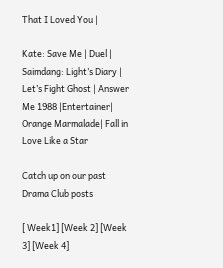That I Loved You |

Kate: Save Me | Duel | Saimdang: Light’s Diary | Let’s Fight Ghost | Answer Me 1988 |Entertainer| Orange Marmalade| Fall in Love Like a Star

Catch up on our past Drama Club posts

[ Week1] [Week 2] [Week 3] [Week 4]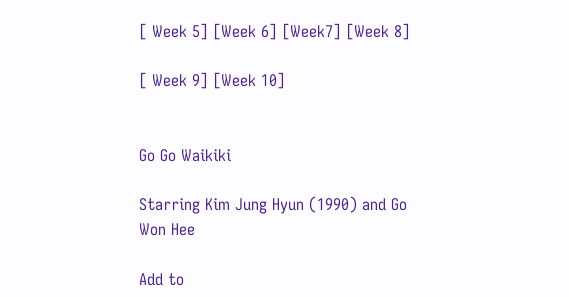[ Week 5] [Week 6] [Week7] [Week 8]

[ Week 9] [Week 10]


Go Go Waikiki

Starring Kim Jung Hyun (1990) and Go Won Hee

Add to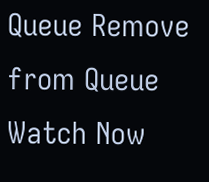Queue Remove from Queue Watch Now